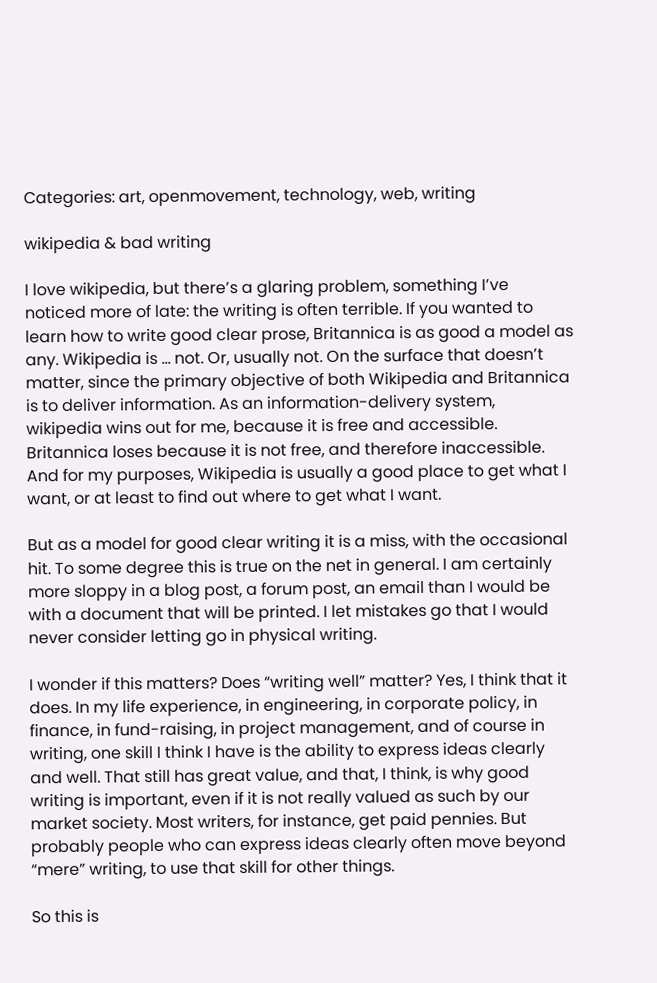Categories: art, openmovement, technology, web, writing

wikipedia & bad writing

I love wikipedia, but there’s a glaring problem, something I’ve noticed more of late: the writing is often terrible. If you wanted to learn how to write good clear prose, Britannica is as good a model as any. Wikipedia is … not. Or, usually not. On the surface that doesn’t matter, since the primary objective of both Wikipedia and Britannica is to deliver information. As an information-delivery system, wikipedia wins out for me, because it is free and accessible. Britannica loses because it is not free, and therefore inaccessible. And for my purposes, Wikipedia is usually a good place to get what I want, or at least to find out where to get what I want.

But as a model for good clear writing it is a miss, with the occasional hit. To some degree this is true on the net in general. I am certainly more sloppy in a blog post, a forum post, an email than I would be with a document that will be printed. I let mistakes go that I would never consider letting go in physical writing.

I wonder if this matters? Does “writing well” matter? Yes, I think that it does. In my life experience, in engineering, in corporate policy, in finance, in fund-raising, in project management, and of course in writing, one skill I think I have is the ability to express ideas clearly and well. That still has great value, and that, I think, is why good writing is important, even if it is not really valued as such by our market society. Most writers, for instance, get paid pennies. But probably people who can express ideas clearly often move beyond “mere” writing, to use that skill for other things.

So this is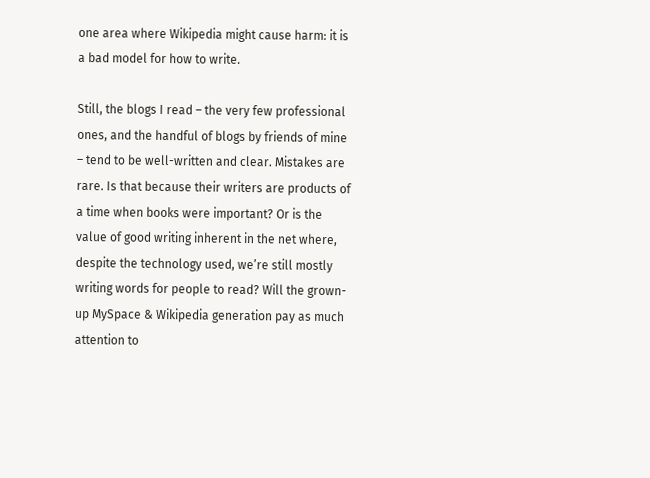one area where Wikipedia might cause harm: it is a bad model for how to write.

Still, the blogs I read – the very few professional ones, and the handful of blogs by friends of mine – tend to be well-written and clear. Mistakes are rare. Is that because their writers are products of a time when books were important? Or is the value of good writing inherent in the net where, despite the technology used, we’re still mostly writing words for people to read? Will the grown-up MySpace & Wikipedia generation pay as much attention to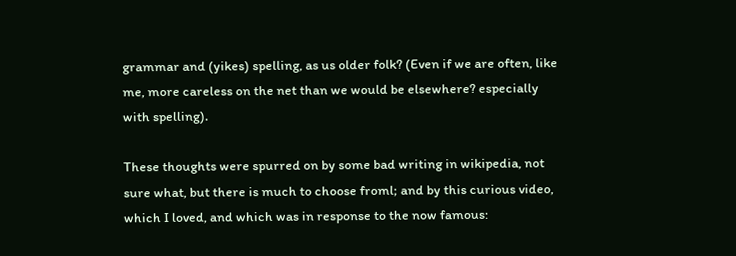grammar and (yikes) spelling, as us older folk? (Even if we are often, like me, more careless on the net than we would be elsewhere? especially with spelling).

These thoughts were spurred on by some bad writing in wikipedia, not sure what, but there is much to choose froml; and by this curious video, which I loved, and which was in response to the now famous: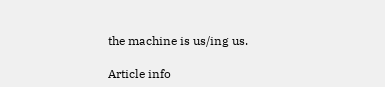the machine is us/ing us.

Article info